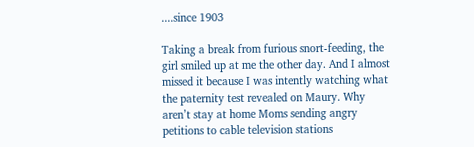....since 1903

Taking a break from furious snort-feeding, the girl smiled up at me the other day. And I almost missed it because I was intently watching what the paternity test revealed on Maury. Why aren’t stay at home Moms sending angry petitions to cable television stations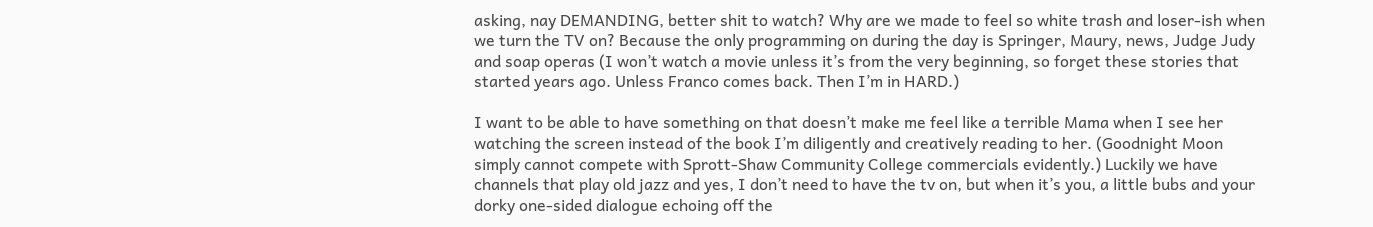asking, nay DEMANDING, better shit to watch? Why are we made to feel so white trash and loser-ish when we turn the TV on? Because the only programming on during the day is Springer, Maury, news, Judge Judy and soap operas (I won’t watch a movie unless it’s from the very beginning, so forget these stories that started years ago. Unless Franco comes back. Then I’m in HARD.)

I want to be able to have something on that doesn’t make me feel like a terrible Mama when I see her watching the screen instead of the book I’m diligently and creatively reading to her. (Goodnight Moon simply cannot compete with Sprott-Shaw Community College commercials evidently.) Luckily we have channels that play old jazz and yes, I don’t need to have the tv on, but when it’s you, a little bubs and your dorky one-sided dialogue echoing off the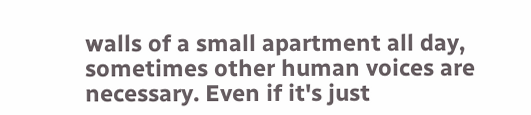walls of a small apartment all day, sometimes other human voices are necessary. Even if it's just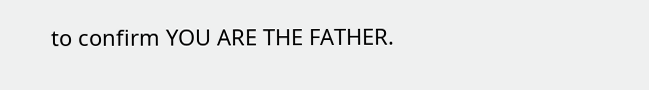to confirm YOU ARE THE FATHER.